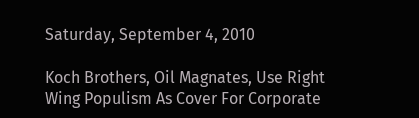Saturday, September 4, 2010

Koch Brothers, Oil Magnates, Use Right Wing Populism As Cover For Corporate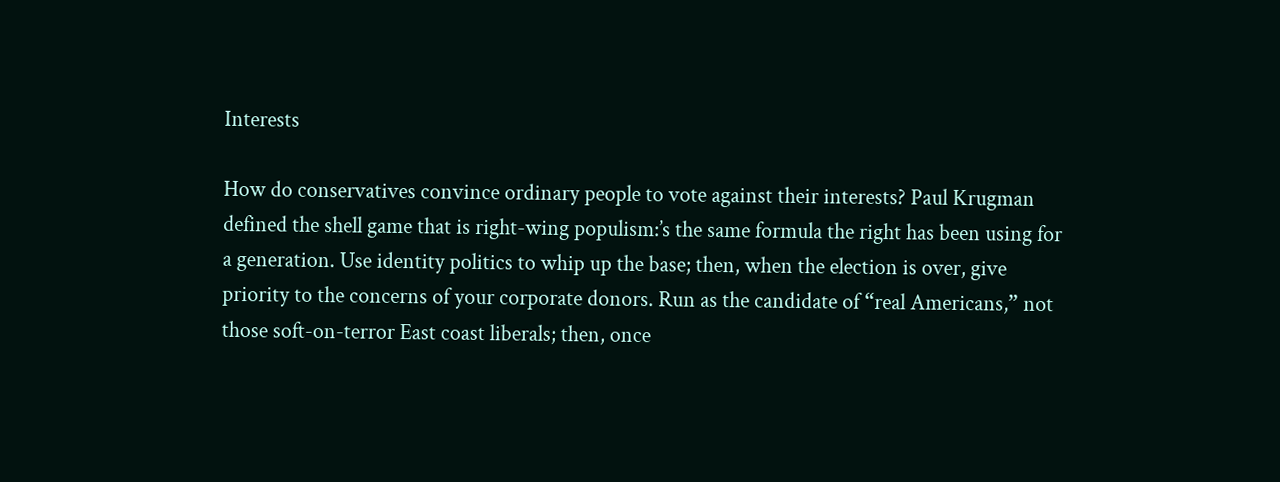Interests

How do conservatives convince ordinary people to vote against their interests? Paul Krugman defined the shell game that is right-wing populism:’s the same formula the right has been using for a generation. Use identity politics to whip up the base; then, when the election is over, give priority to the concerns of your corporate donors. Run as the candidate of “real Americans,” not those soft-on-terror East coast liberals; then, once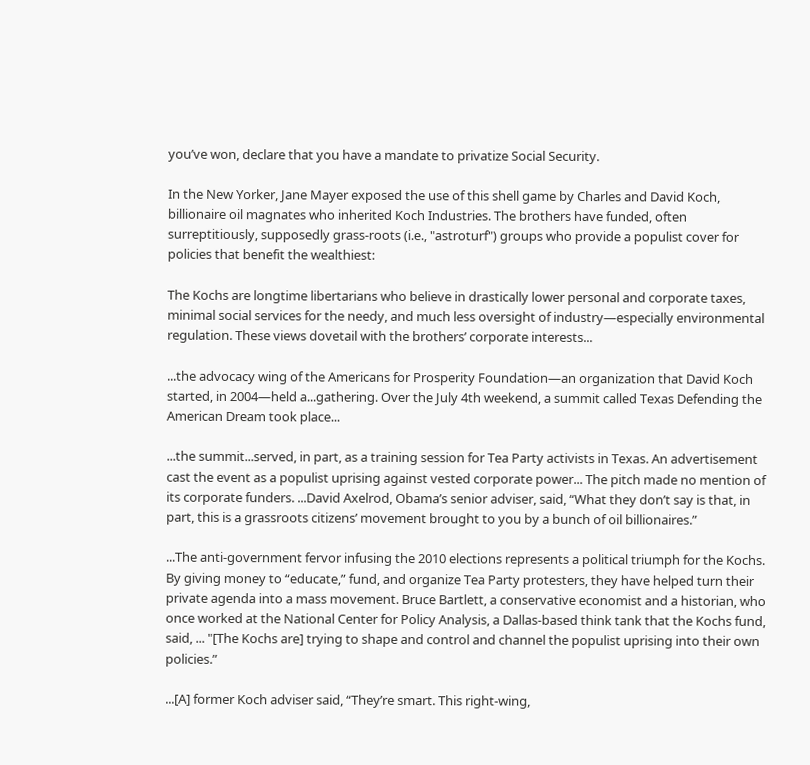you’ve won, declare that you have a mandate to privatize Social Security.

In the New Yorker, Jane Mayer exposed the use of this shell game by Charles and David Koch, billionaire oil magnates who inherited Koch Industries. The brothers have funded, often surreptitiously, supposedly grass-roots (i.e., "astroturf") groups who provide a populist cover for policies that benefit the wealthiest:

The Kochs are longtime libertarians who believe in drastically lower personal and corporate taxes, minimal social services for the needy, and much less oversight of industry—especially environmental regulation. These views dovetail with the brothers’ corporate interests...

...the advocacy wing of the Americans for Prosperity Foundation—an organization that David Koch started, in 2004—held a...gathering. Over the July 4th weekend, a summit called Texas Defending the American Dream took place...

...the summit...served, in part, as a training session for Tea Party activists in Texas. An advertisement cast the event as a populist uprising against vested corporate power... The pitch made no mention of its corporate funders. ...David Axelrod, Obama’s senior adviser, said, “What they don’t say is that, in part, this is a grassroots citizens’ movement brought to you by a bunch of oil billionaires.”

...The anti-government fervor infusing the 2010 elections represents a political triumph for the Kochs. By giving money to “educate,” fund, and organize Tea Party protesters, they have helped turn their private agenda into a mass movement. Bruce Bartlett, a conservative economist and a historian, who once worked at the National Center for Policy Analysis, a Dallas-based think tank that the Kochs fund, said, ... "[The Kochs are] trying to shape and control and channel the populist uprising into their own policies.”

...[A] former Koch adviser said, “They’re smart. This right-wing,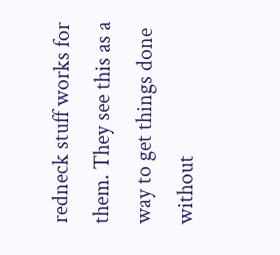redneck stuff works for them. They see this as a way to get things done without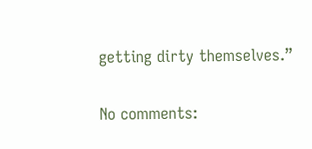getting dirty themselves.”

No comments: